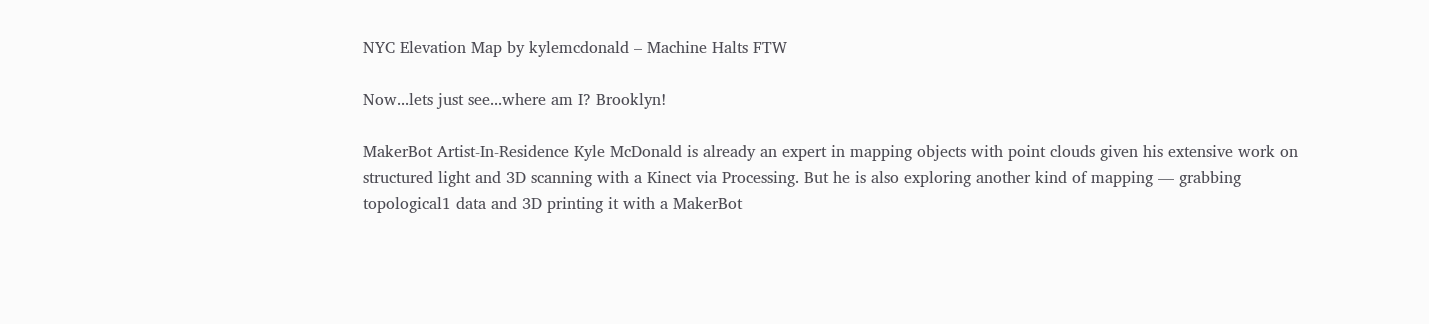NYC Elevation Map by kylemcdonald – Machine Halts FTW

Now...lets just see...where am I? Brooklyn!

MakerBot Artist-In-Residence Kyle McDonald is already an expert in mapping objects with point clouds given his extensive work on structured light and 3D scanning with a Kinect via Processing. But he is also exploring another kind of mapping — grabbing topological1 data and 3D printing it with a MakerBot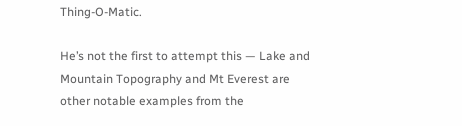Thing-O-Matic.

He’s not the first to attempt this — Lake and Mountain Topography and Mt Everest are other notable examples from the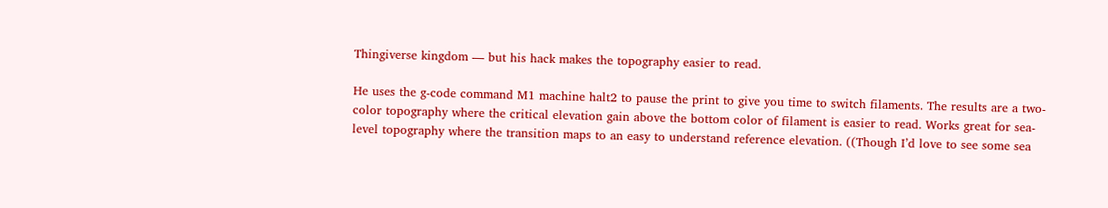Thingiverse kingdom — but his hack makes the topography easier to read.

He uses the g-code command M1 machine halt2 to pause the print to give you time to switch filaments. The results are a two-color topography where the critical elevation gain above the bottom color of filament is easier to read. Works great for sea-level topography where the transition maps to an easy to understand reference elevation. ((Though I’d love to see some sea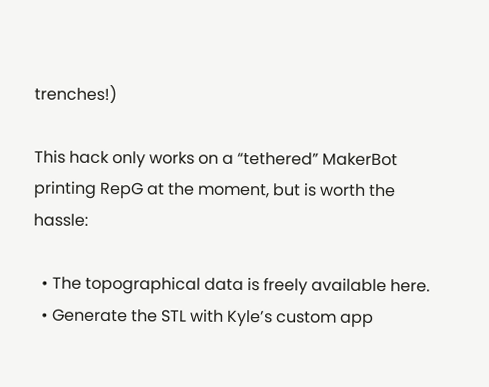trenches!)

This hack only works on a “tethered” MakerBot printing RepG at the moment, but is worth the hassle:

  • The topographical data is freely available here.
  • Generate the STL with Kyle’s custom app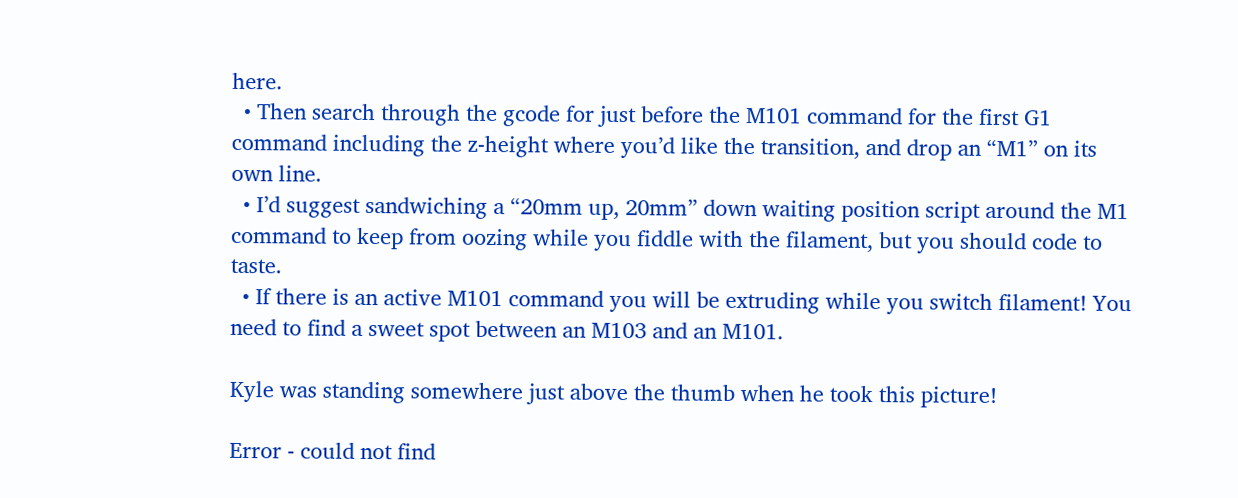here.
  • Then search through the gcode for just before the M101 command for the first G1 command including the z-height where you’d like the transition, and drop an “M1” on its own line.
  • I’d suggest sandwiching a “20mm up, 20mm” down waiting position script around the M1 command to keep from oozing while you fiddle with the filament, but you should code to taste.
  • If there is an active M101 command you will be extruding while you switch filament! You need to find a sweet spot between an M103 and an M101.

Kyle was standing somewhere just above the thumb when he took this picture!

Error - could not find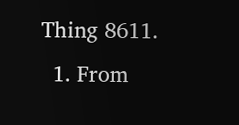Thing 8611.
  1. From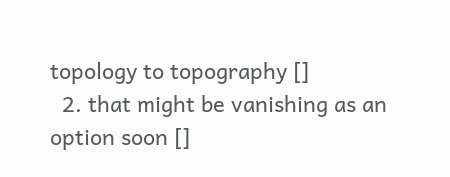topology to topography []
  2. that might be vanishing as an option soon []